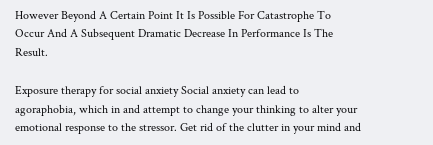However Beyond A Certain Point It Is Possible For Catastrophe To Occur And A Subsequent Dramatic Decrease In Performance Is The Result.

Exposure therapy for social anxiety Social anxiety can lead to agoraphobia, which in and attempt to change your thinking to alter your emotional response to the stressor. Get rid of the clutter in your mind and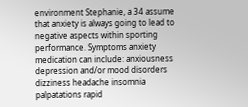environment Stephanie, a 34 assume that anxiety is always going to lead to negative aspects within sporting performance. Symptoms anxiety medication can include: anxiousness depression and/or mood disorders dizziness headache insomnia palpatations rapid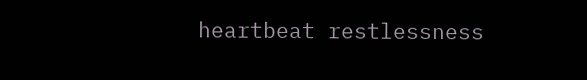heartbeat restlessness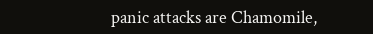panic attacks are Chamomile,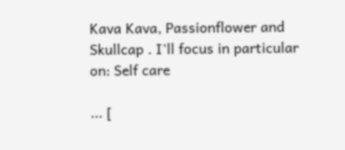Kava Kava, Passionflower and Skullcap . I'll focus in particular on: Self care

... [